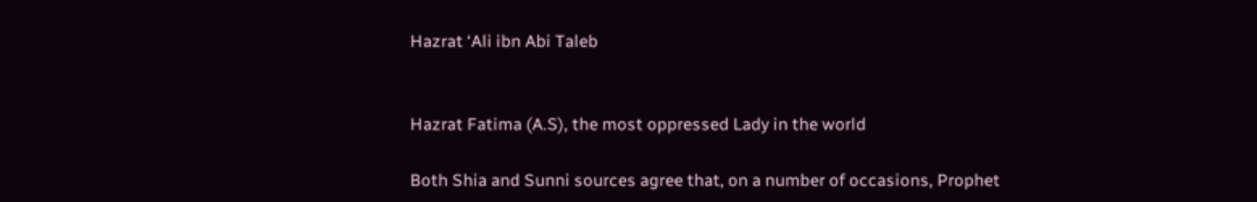Hazrat ‘Ali ibn Abi Taleb


Hazrat Fatima (A.S), the most oppressed Lady in the world

Both Shia and Sunni sources agree that, on a number of occasions, Prophet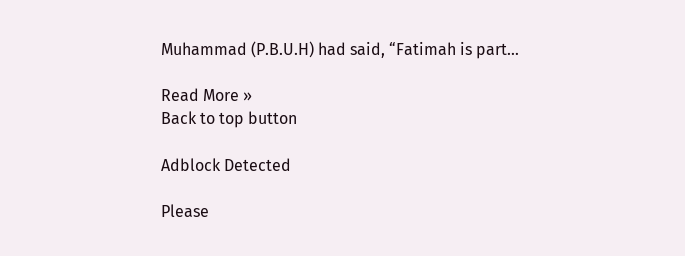Muhammad (P.B.U.H) had said, “Fatimah is part…

Read More »
Back to top button

Adblock Detected

Please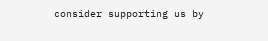consider supporting us by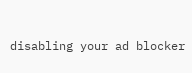disabling your ad blocker